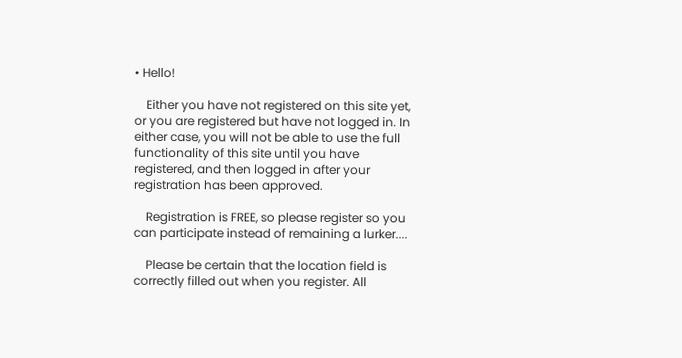• Hello!

    Either you have not registered on this site yet, or you are registered but have not logged in. In either case, you will not be able to use the full functionality of this site until you have registered, and then logged in after your registration has been approved.

    Registration is FREE, so please register so you can participate instead of remaining a lurker....

    Please be certain that the location field is correctly filled out when you register. All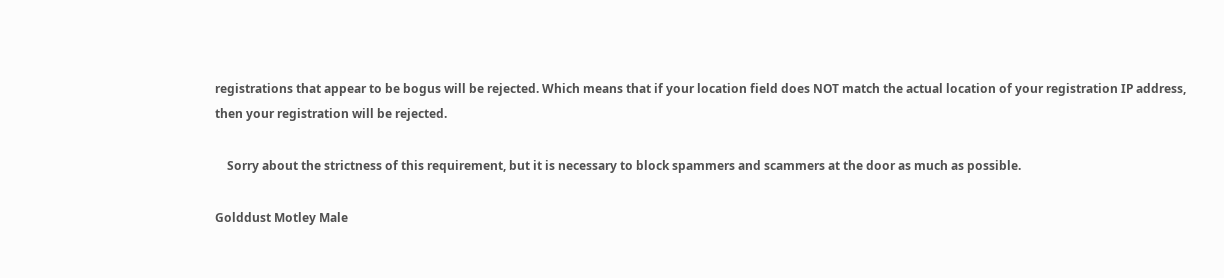registrations that appear to be bogus will be rejected. Which means that if your location field does NOT match the actual location of your registration IP address, then your registration will be rejected.

    Sorry about the strictness of this requirement, but it is necessary to block spammers and scammers at the door as much as possible.

Golddust Motley Male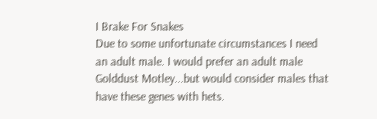I Brake For Snakes
Due to some unfortunate circumstances I need an adult male. I would prefer an adult male Golddust Motley...but would consider males that have these genes with hets.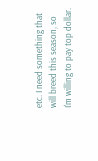etc. I need something that will breed this season, so I'm willing to pay top dollar.